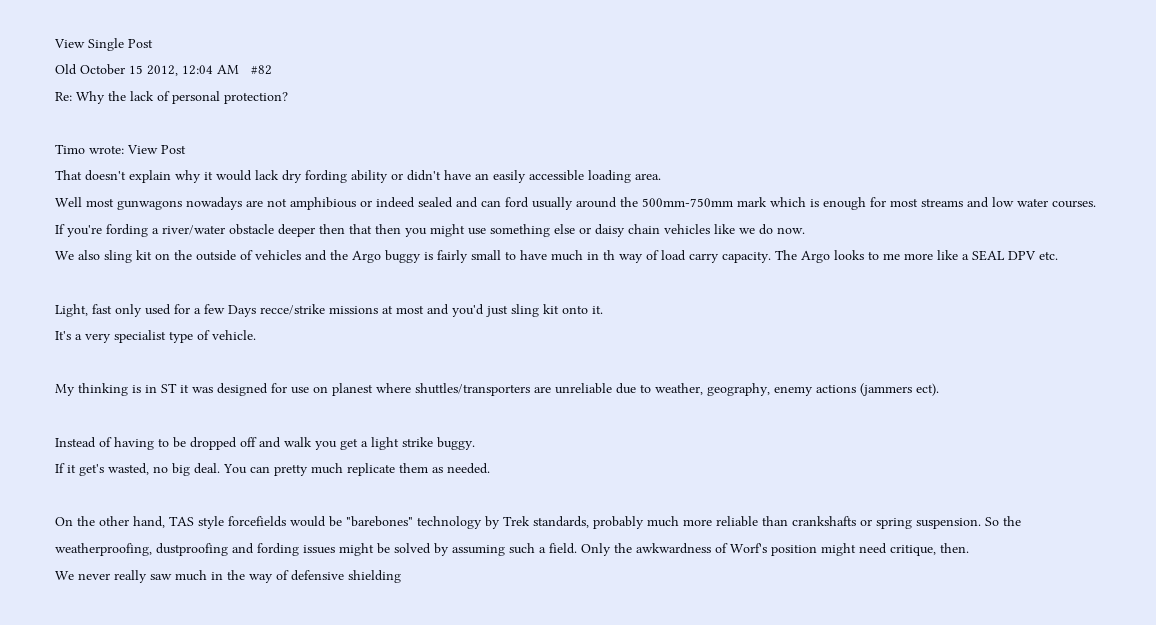View Single Post
Old October 15 2012, 12:04 AM   #82
Re: Why the lack of personal protection?

Timo wrote: View Post
That doesn't explain why it would lack dry fording ability or didn't have an easily accessible loading area.
Well most gunwagons nowadays are not amphibious or indeed sealed and can ford usually around the 500mm-750mm mark which is enough for most streams and low water courses.
If you're fording a river/water obstacle deeper then that then you might use something else or daisy chain vehicles like we do now.
We also sling kit on the outside of vehicles and the Argo buggy is fairly small to have much in th way of load carry capacity. The Argo looks to me more like a SEAL DPV etc.

Light, fast only used for a few Days recce/strike missions at most and you'd just sling kit onto it.
It's a very specialist type of vehicle.

My thinking is in ST it was designed for use on planest where shuttles/transporters are unreliable due to weather, geography, enemy actions (jammers ect).

Instead of having to be dropped off and walk you get a light strike buggy.
If it get's wasted, no big deal. You can pretty much replicate them as needed.

On the other hand, TAS style forcefields would be "barebones" technology by Trek standards, probably much more reliable than crankshafts or spring suspension. So the weatherproofing, dustproofing and fording issues might be solved by assuming such a field. Only the awkwardness of Worf's position might need critique, then.
We never really saw much in the way of defensive shielding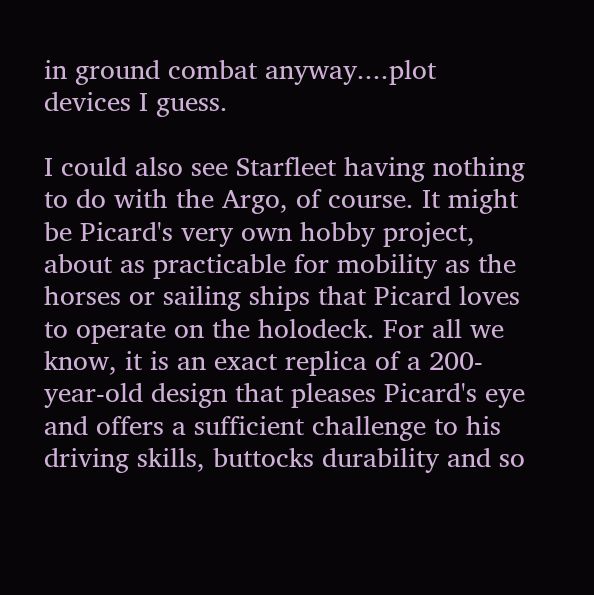in ground combat anyway....plot devices I guess.

I could also see Starfleet having nothing to do with the Argo, of course. It might be Picard's very own hobby project, about as practicable for mobility as the horses or sailing ships that Picard loves to operate on the holodeck. For all we know, it is an exact replica of a 200-year-old design that pleases Picard's eye and offers a sufficient challenge to his driving skills, buttocks durability and so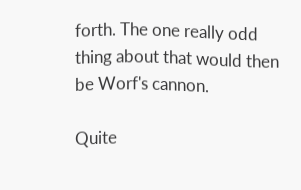forth. The one really odd thing about that would then be Worf's cannon.

Quite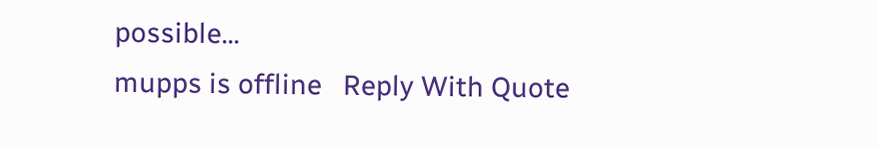possible...
mupps is offline   Reply With Quote